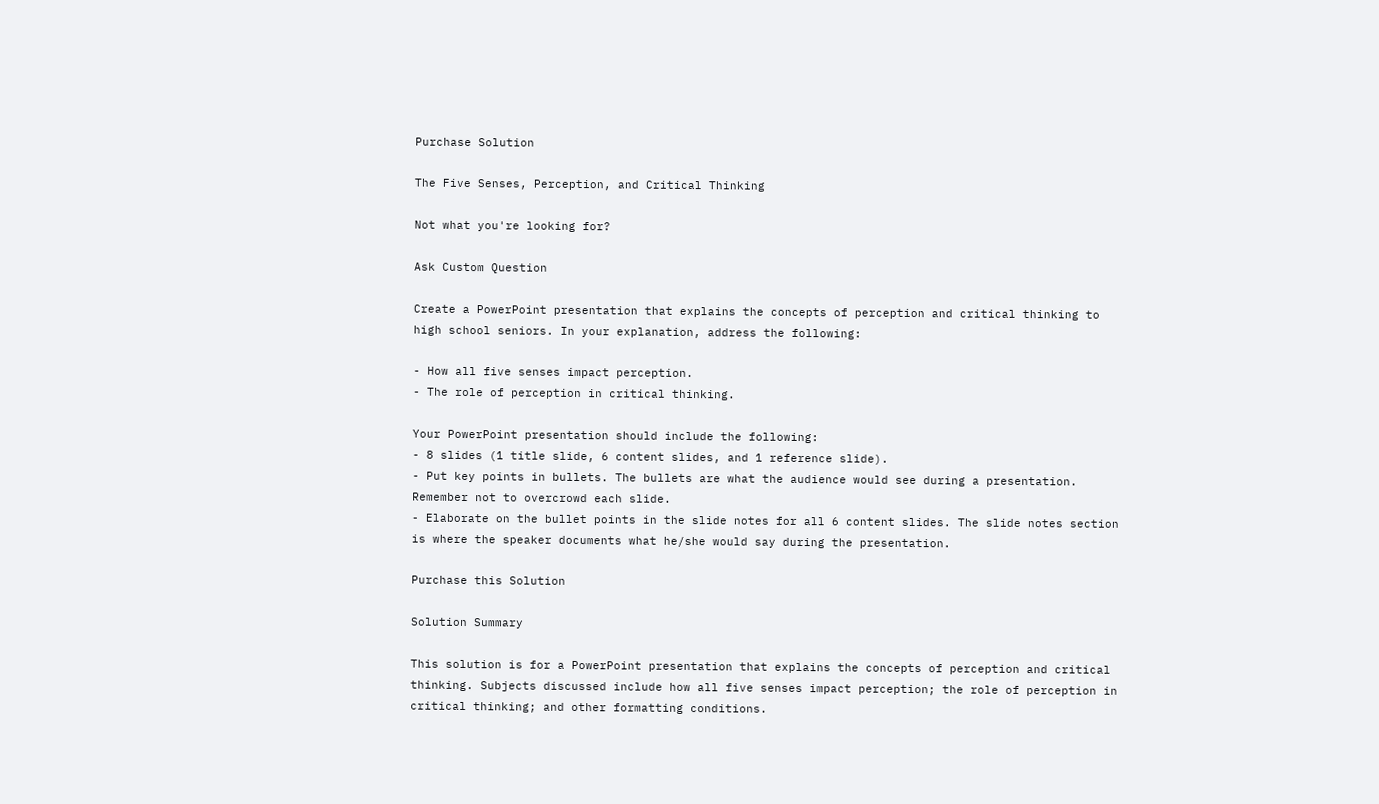Purchase Solution

The Five Senses, Perception, and Critical Thinking

Not what you're looking for?

Ask Custom Question

Create a PowerPoint presentation that explains the concepts of perception and critical thinking to high school seniors. In your explanation, address the following:

- How all five senses impact perception.
- The role of perception in critical thinking.

Your PowerPoint presentation should include the following:
- 8 slides (1 title slide, 6 content slides, and 1 reference slide).
- Put key points in bullets. The bullets are what the audience would see during a presentation. Remember not to overcrowd each slide.
- Elaborate on the bullet points in the slide notes for all 6 content slides. The slide notes section is where the speaker documents what he/she would say during the presentation.

Purchase this Solution

Solution Summary

This solution is for a PowerPoint presentation that explains the concepts of perception and critical thinking. Subjects discussed include how all five senses impact perception; the role of perception in critical thinking; and other formatting conditions.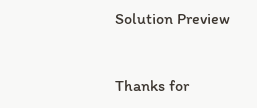Solution Preview


Thanks for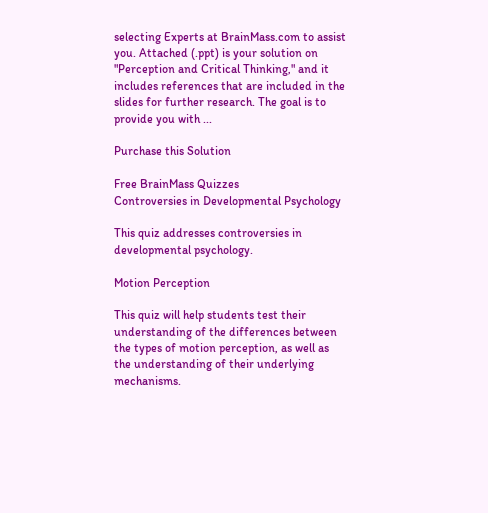selecting Experts at BrainMass.com to assist you. Attached (.ppt) is your solution on "Perception and Critical Thinking," and it includes references that are included in the slides for further research. The goal is to provide you with ...

Purchase this Solution

Free BrainMass Quizzes
Controversies in Developmental Psychology

This quiz addresses controversies in developmental psychology.

Motion Perception

This quiz will help students test their understanding of the differences between the types of motion perception, as well as the understanding of their underlying mechanisms.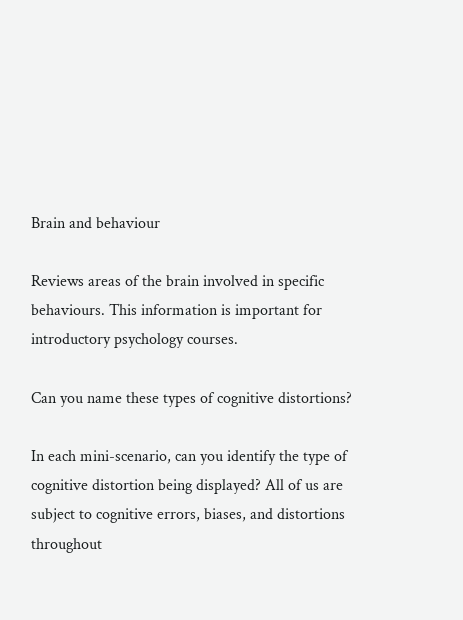Brain and behaviour

Reviews areas of the brain involved in specific behaviours. This information is important for introductory psychology courses.

Can you name these types of cognitive distortions?

In each mini-scenario, can you identify the type of cognitive distortion being displayed? All of us are subject to cognitive errors, biases, and distortions throughout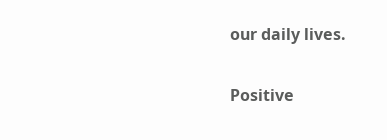our daily lives.

Positive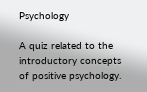Psychology

A quiz related to the introductory concepts of positive psychology.